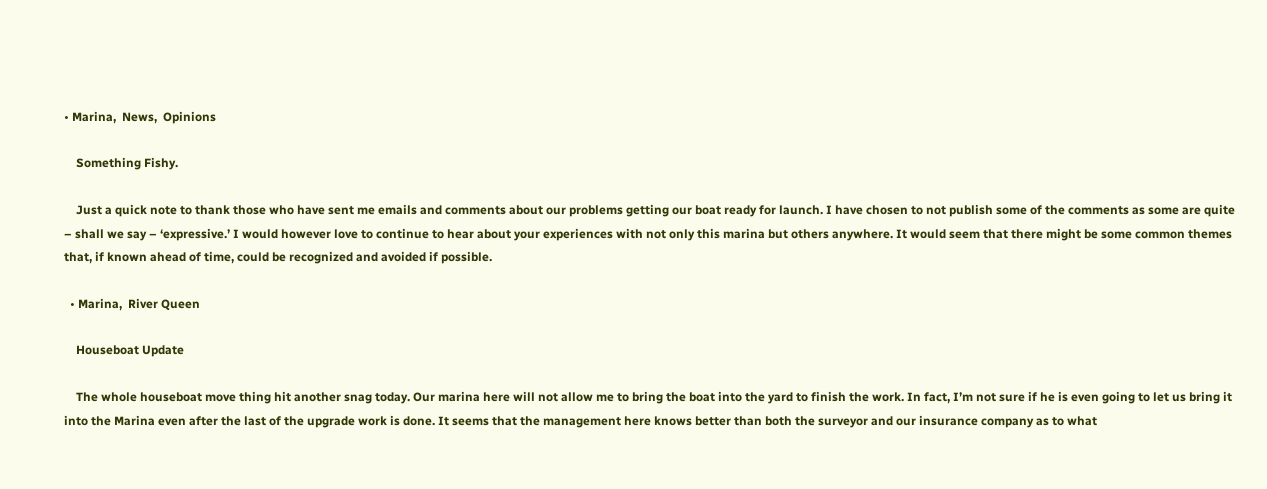• Marina,  News,  Opinions

    Something Fishy.

    Just a quick note to thank those who have sent me emails and comments about our problems getting our boat ready for launch. I have chosen to not publish some of the comments as some are quite – shall we say – ‘expressive.’ I would however love to continue to hear about your experiences with not only this marina but others anywhere. It would seem that there might be some common themes that, if known ahead of time, could be recognized and avoided if possible.

  • Marina,  River Queen

    Houseboat Update

    The whole houseboat move thing hit another snag today. Our marina here will not allow me to bring the boat into the yard to finish the work. In fact, I’m not sure if he is even going to let us bring it into the Marina even after the last of the upgrade work is done. It seems that the management here knows better than both the surveyor and our insurance company as to what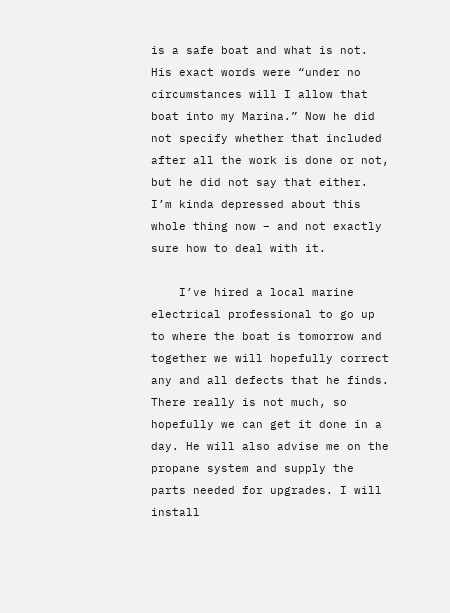is a safe boat and what is not. His exact words were “under no circumstances will I allow that boat into my Marina.” Now he did not specify whether that included after all the work is done or not, but he did not say that either. I’m kinda depressed about this whole thing now – and not exactly sure how to deal with it.

    I’ve hired a local marine electrical professional to go up to where the boat is tomorrow and together we will hopefully correct any and all defects that he finds. There really is not much, so hopefully we can get it done in a day. He will also advise me on the propane system and supply the parts needed for upgrades. I will install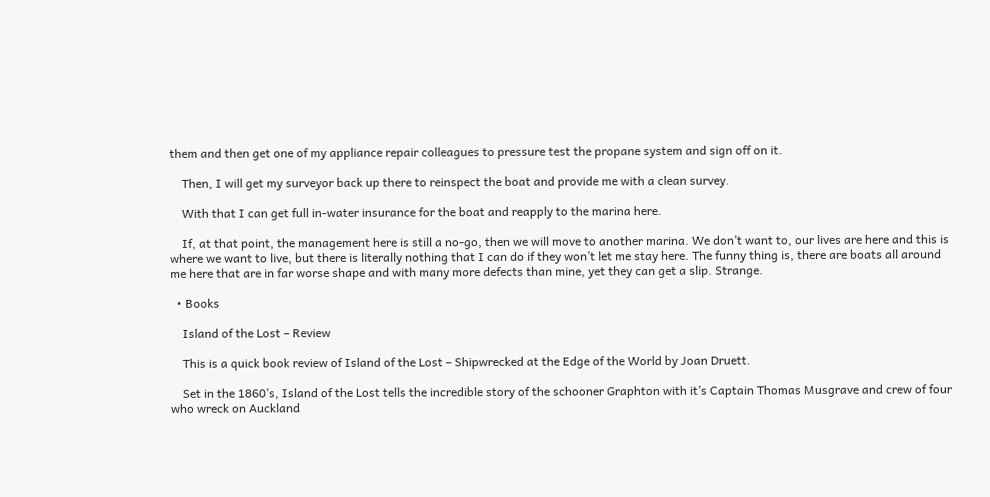them and then get one of my appliance repair colleagues to pressure test the propane system and sign off on it.

    Then, I will get my surveyor back up there to reinspect the boat and provide me with a clean survey.

    With that I can get full in-water insurance for the boat and reapply to the marina here.

    If, at that point, the management here is still a no-go, then we will move to another marina. We don’t want to, our lives are here and this is where we want to live, but there is literally nothing that I can do if they won’t let me stay here. The funny thing is, there are boats all around me here that are in far worse shape and with many more defects than mine, yet they can get a slip. Strange.

  • Books

    Island of the Lost – Review

    This is a quick book review of Island of the Lost – Shipwrecked at the Edge of the World by Joan Druett.

    Set in the 1860’s, Island of the Lost tells the incredible story of the schooner Graphton with it’s Captain Thomas Musgrave and crew of four who wreck on Auckland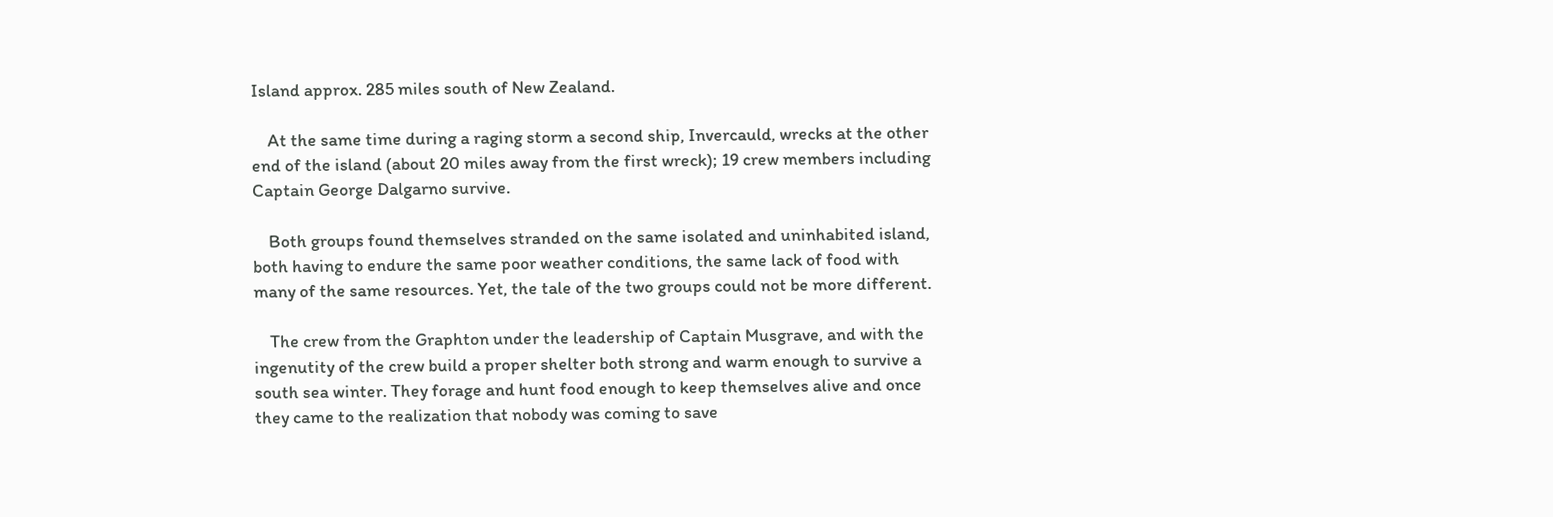Island approx. 285 miles south of New Zealand.

    At the same time during a raging storm a second ship, Invercauld, wrecks at the other end of the island (about 20 miles away from the first wreck); 19 crew members including Captain George Dalgarno survive.

    Both groups found themselves stranded on the same isolated and uninhabited island, both having to endure the same poor weather conditions, the same lack of food with many of the same resources. Yet, the tale of the two groups could not be more different.

    The crew from the Graphton under the leadership of Captain Musgrave, and with the ingenutity of the crew build a proper shelter both strong and warm enough to survive a south sea winter. They forage and hunt food enough to keep themselves alive and once they came to the realization that nobody was coming to save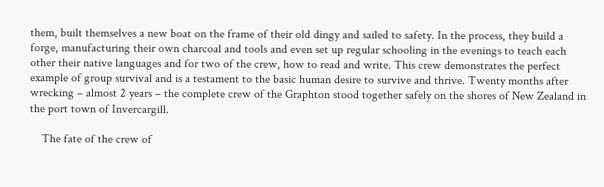them, built themselves a new boat on the frame of their old dingy and sailed to safety. In the process, they build a forge, manufacturing their own charcoal and tools and even set up regular schooling in the evenings to teach each other their native languages and for two of the crew, how to read and write. This crew demonstrates the perfect example of group survival and is a testament to the basic human desire to survive and thrive. Twenty months after wrecking – almost 2 years – the complete crew of the Graphton stood together safely on the shores of New Zealand in the port town of Invercargill.

    The fate of the crew of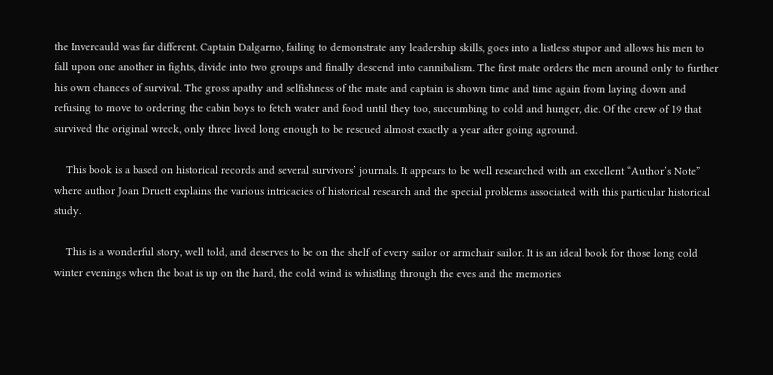the Invercauld was far different. Captain Dalgarno, failing to demonstrate any leadership skills, goes into a listless stupor and allows his men to fall upon one another in fights, divide into two groups and finally descend into cannibalism. The first mate orders the men around only to further his own chances of survival. The gross apathy and selfishness of the mate and captain is shown time and time again from laying down and refusing to move to ordering the cabin boys to fetch water and food until they too, succumbing to cold and hunger, die. Of the crew of 19 that survived the original wreck, only three lived long enough to be rescued almost exactly a year after going aground.

    This book is a based on historical records and several survivors’ journals. It appears to be well researched with an excellent “Author’s Note” where author Joan Druett explains the various intricacies of historical research and the special problems associated with this particular historical study.

    This is a wonderful story, well told, and deserves to be on the shelf of every sailor or armchair sailor. It is an ideal book for those long cold winter evenings when the boat is up on the hard, the cold wind is whistling through the eves and the memories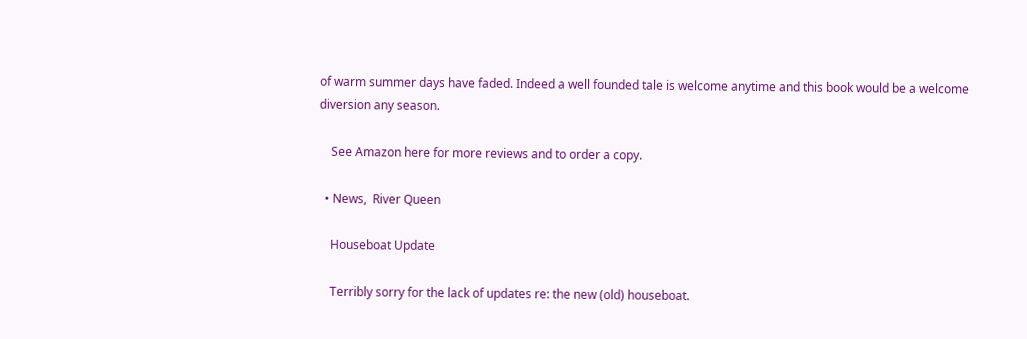of warm summer days have faded. Indeed a well founded tale is welcome anytime and this book would be a welcome diversion any season.

    See Amazon here for more reviews and to order a copy.

  • News,  River Queen

    Houseboat Update

    Terribly sorry for the lack of updates re: the new (old) houseboat.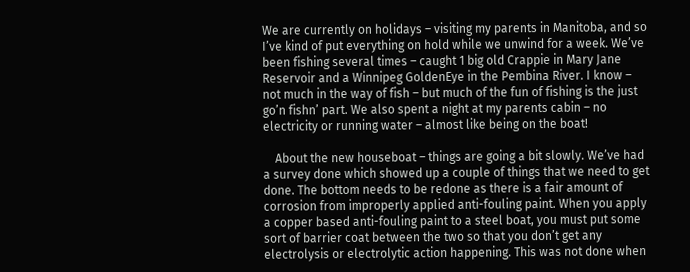We are currently on holidays – visiting my parents in Manitoba, and so I’ve kind of put everything on hold while we unwind for a week. We’ve been fishing several times – caught 1 big old Crappie in Mary Jane Reservoir and a Winnipeg GoldenEye in the Pembina River. I know – not much in the way of fish – but much of the fun of fishing is the just go’n fishn’ part. We also spent a night at my parents cabin – no electricity or running water – almost like being on the boat!

    About the new houseboat – things are going a bit slowly. We’ve had a survey done which showed up a couple of things that we need to get done. The bottom needs to be redone as there is a fair amount of corrosion from improperly applied anti-fouling paint. When you apply a copper based anti-fouling paint to a steel boat, you must put some sort of barrier coat between the two so that you don’t get any electrolysis or electrolytic action happening. This was not done when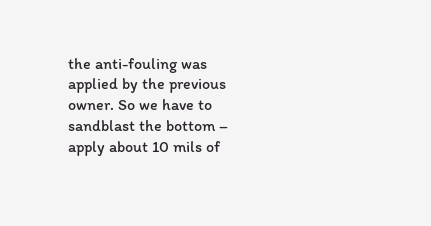the anti-fouling was applied by the previous owner. So we have to sandblast the bottom – apply about 10 mils of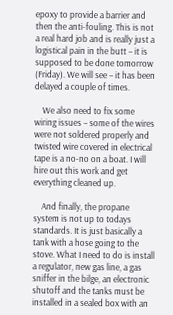epoxy to provide a barrier and then the anti-fouling. This is not a real hard job and is really just a logistical pain in the butt – it is supposed to be done tomorrow (Friday). We will see – it has been delayed a couple of times.

    We also need to fix some wiring issues – some of the wires were not soldered properly and twisted wire covered in electrical tape is a no-no on a boat. I will hire out this work and get everything cleaned up.

    And finally, the propane system is not up to todays standards. It is just basically a tank with a hose going to the stove. What I need to do is install a regulator, new gas line, a gas sniffer in the bilge, an electronic shutoff and the tanks must be installed in a sealed box with an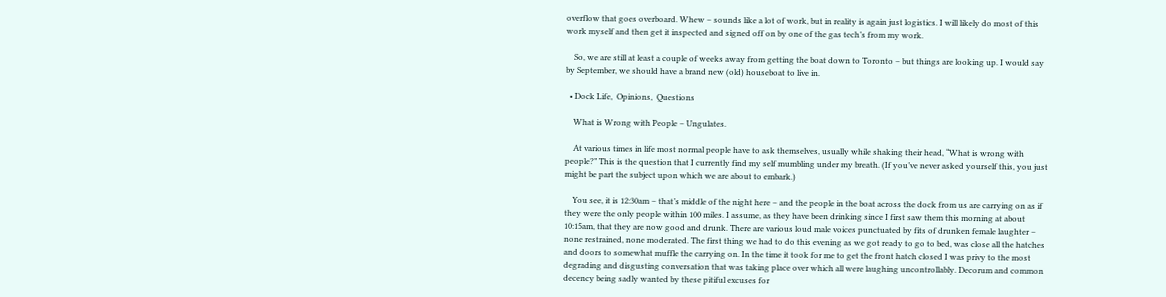overflow that goes overboard. Whew – sounds like a lot of work, but in reality is again just logistics. I will likely do most of this work myself and then get it inspected and signed off on by one of the gas tech’s from my work.

    So, we are still at least a couple of weeks away from getting the boat down to Toronto – but things are looking up. I would say by September, we should have a brand new (old) houseboat to live in.

  • Dock Life,  Opinions,  Questions

    What is Wrong with People – Ungulates.

    At various times in life most normal people have to ask themselves, usually while shaking their head, “What is wrong with people?” This is the question that I currently find my self mumbling under my breath. (If you’ve never asked yourself this, you just might be part the subject upon which we are about to embark.)

    You see, it is 12:30am – that’s middle of the night here – and the people in the boat across the dock from us are carrying on as if they were the only people within 100 miles. I assume, as they have been drinking since I first saw them this morning at about 10:15am, that they are now good and drunk. There are various loud male voices punctuated by fits of drunken female laughter – none restrained, none moderated. The first thing we had to do this evening as we got ready to go to bed, was close all the hatches and doors to somewhat muffle the carrying on. In the time it took for me to get the front hatch closed I was privy to the most degrading and disgusting conversation that was taking place over which all were laughing uncontrollably. Decorum and common decency being sadly wanted by these pitiful excuses for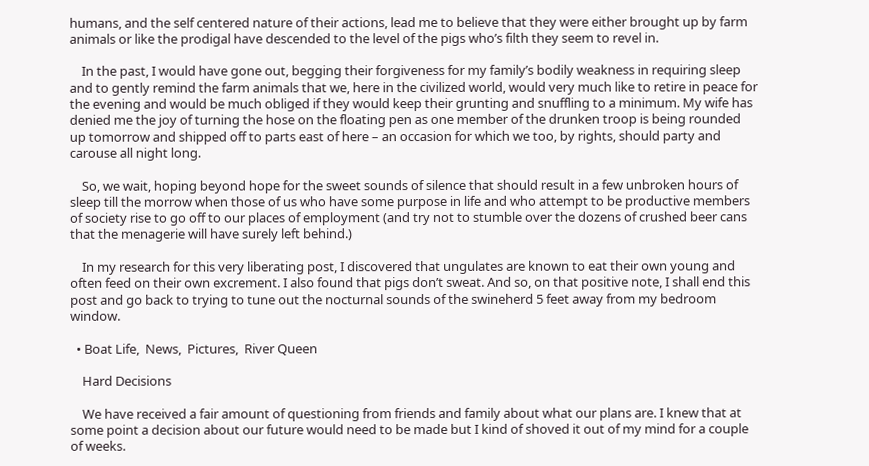humans, and the self centered nature of their actions, lead me to believe that they were either brought up by farm animals or like the prodigal have descended to the level of the pigs who’s filth they seem to revel in.

    In the past, I would have gone out, begging their forgiveness for my family’s bodily weakness in requiring sleep and to gently remind the farm animals that we, here in the civilized world, would very much like to retire in peace for the evening and would be much obliged if they would keep their grunting and snuffling to a minimum. My wife has denied me the joy of turning the hose on the floating pen as one member of the drunken troop is being rounded up tomorrow and shipped off to parts east of here – an occasion for which we too, by rights, should party and carouse all night long.

    So, we wait, hoping beyond hope for the sweet sounds of silence that should result in a few unbroken hours of sleep till the morrow when those of us who have some purpose in life and who attempt to be productive members of society rise to go off to our places of employment (and try not to stumble over the dozens of crushed beer cans that the menagerie will have surely left behind.)

    In my research for this very liberating post, I discovered that ungulates are known to eat their own young and often feed on their own excrement. I also found that pigs don’t sweat. And so, on that positive note, I shall end this post and go back to trying to tune out the nocturnal sounds of the swineherd 5 feet away from my bedroom window.

  • Boat Life,  News,  Pictures,  River Queen

    Hard Decisions

    We have received a fair amount of questioning from friends and family about what our plans are. I knew that at some point a decision about our future would need to be made but I kind of shoved it out of my mind for a couple of weeks.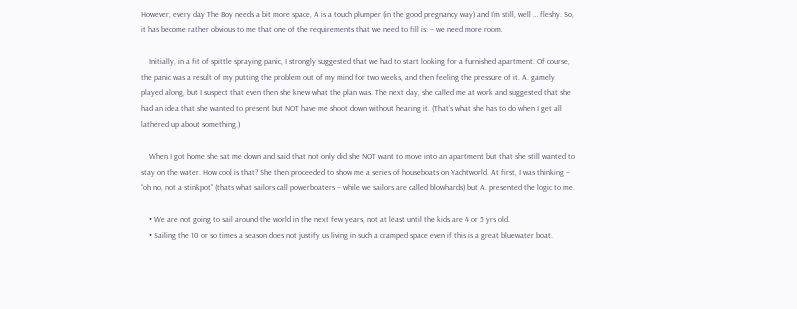However, every day The Boy needs a bit more space, A is a touch plumper (in the good pregnancy way) and I’m still, well … fleshy. So, it has become rather obvious to me that one of the requirements that we need to fill is: – we need more room.

    Initially, in a fit of spittle spraying panic, I strongly suggested that we had to start looking for a furnished apartment. Of course, the panic was a result of my putting the problem out of my mind for two weeks, and then feeling the pressure of it. A. gamely played along, but I suspect that even then she knew what the plan was. The next day, she called me at work and suggested that she had an idea that she wanted to present but NOT have me shoot down without hearing it. (That’s what she has to do when I get all lathered up about something.)

    When I got home she sat me down and said that not only did she NOT want to move into an apartment but that she still wanted to stay on the water. How cool is that? She then proceeded to show me a series of houseboats on Yachtworld. At first, I was thinking – “oh no, not a stinkpot” (thats what sailors call powerboaters – while we sailors are called blowhards) but A. presented the logic to me.

    • We are not going to sail around the world in the next few years, not at least until the kids are 4 or 5 yrs old.
    • Sailing the 10 or so times a season does not justify us living in such a cramped space even if this is a great bluewater boat.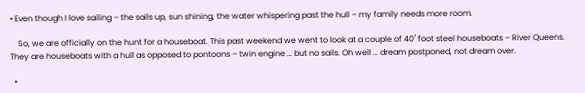• Even though I love sailing – the sails up, sun shining, the water whispering past the hull – my family needs more room.

    So, we are officially on the hunt for a houseboat. This past weekend we went to look at a couple of 40′ foot steel houseboats – River Queens. They are houseboats with a hull as opposed to pontoons – twin engine … but no sails. Oh well … dream postponed, not dream over.

  •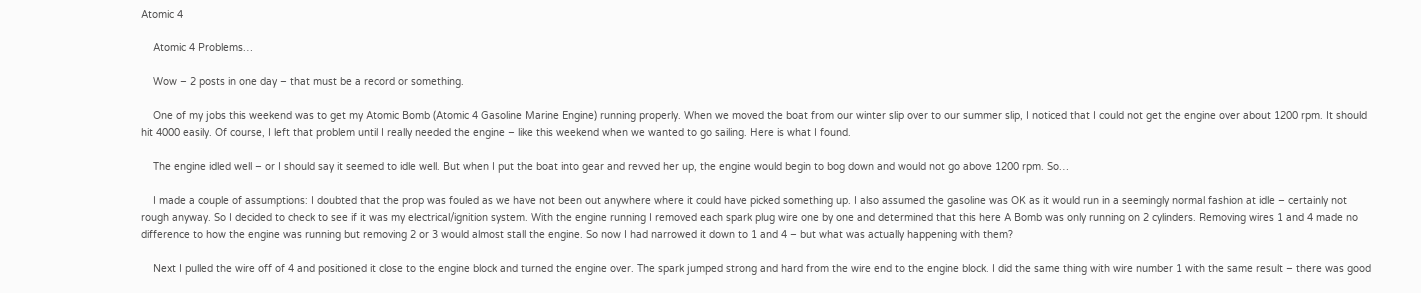Atomic 4

    Atomic 4 Problems…

    Wow – 2 posts in one day – that must be a record or something.

    One of my jobs this weekend was to get my Atomic Bomb (Atomic 4 Gasoline Marine Engine) running properly. When we moved the boat from our winter slip over to our summer slip, I noticed that I could not get the engine over about 1200 rpm. It should hit 4000 easily. Of course, I left that problem until I really needed the engine – like this weekend when we wanted to go sailing. Here is what I found.

    The engine idled well – or I should say it seemed to idle well. But when I put the boat into gear and revved her up, the engine would begin to bog down and would not go above 1200 rpm. So…

    I made a couple of assumptions: I doubted that the prop was fouled as we have not been out anywhere where it could have picked something up. I also assumed the gasoline was OK as it would run in a seemingly normal fashion at idle – certainly not rough anyway. So I decided to check to see if it was my electrical/ignition system. With the engine running I removed each spark plug wire one by one and determined that this here A Bomb was only running on 2 cylinders. Removing wires 1 and 4 made no difference to how the engine was running but removing 2 or 3 would almost stall the engine. So now I had narrowed it down to 1 and 4 – but what was actually happening with them?

    Next I pulled the wire off of 4 and positioned it close to the engine block and turned the engine over. The spark jumped strong and hard from the wire end to the engine block. I did the same thing with wire number 1 with the same result – there was good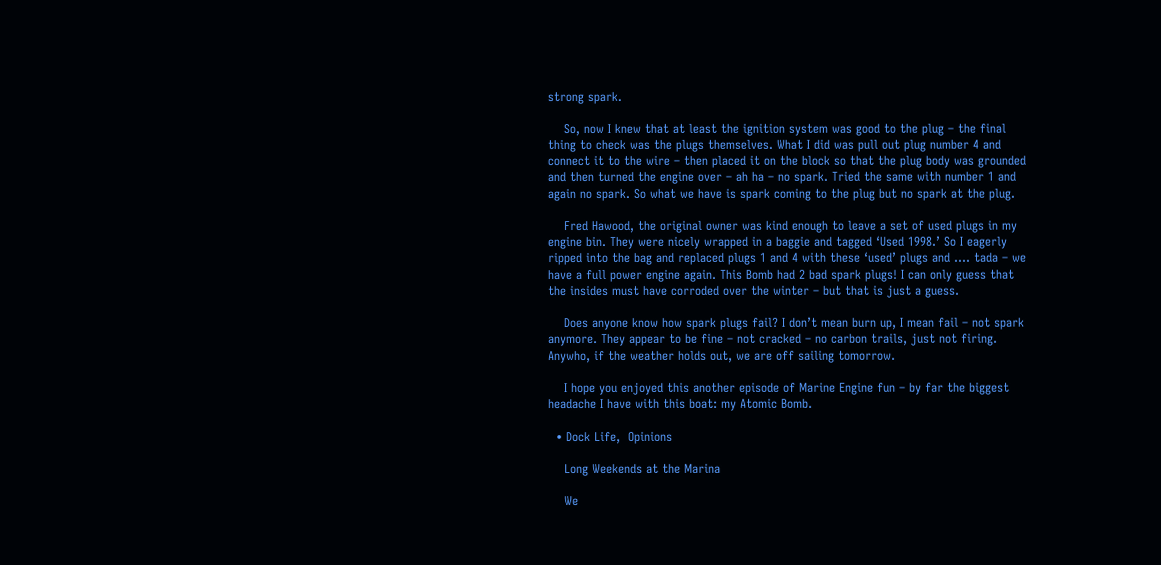strong spark.

    So, now I knew that at least the ignition system was good to the plug – the final thing to check was the plugs themselves. What I did was pull out plug number 4 and connect it to the wire – then placed it on the block so that the plug body was grounded and then turned the engine over – ah ha – no spark. Tried the same with number 1 and again no spark. So what we have is spark coming to the plug but no spark at the plug.

    Fred Hawood, the original owner was kind enough to leave a set of used plugs in my engine bin. They were nicely wrapped in a baggie and tagged ‘Used 1998.’ So I eagerly ripped into the bag and replaced plugs 1 and 4 with these ‘used’ plugs and …. tada – we have a full power engine again. This Bomb had 2 bad spark plugs! I can only guess that the insides must have corroded over the winter – but that is just a guess.

    Does anyone know how spark plugs fail? I don’t mean burn up, I mean fail – not spark anymore. They appear to be fine – not cracked – no carbon trails, just not firing. Anywho, if the weather holds out, we are off sailing tomorrow.

    I hope you enjoyed this another episode of Marine Engine fun – by far the biggest headache I have with this boat: my Atomic Bomb.

  • Dock Life,  Opinions

    Long Weekends at the Marina

    We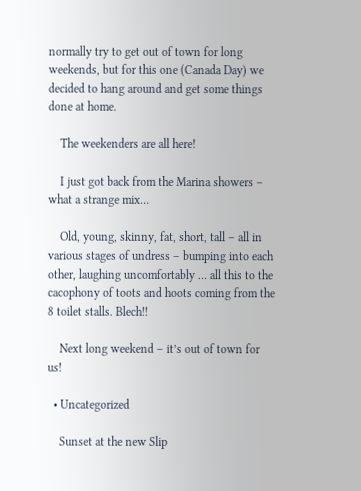normally try to get out of town for long weekends, but for this one (Canada Day) we decided to hang around and get some things done at home.

    The weekenders are all here!

    I just got back from the Marina showers – what a strange mix…

    Old, young, skinny, fat, short, tall – all in various stages of undress – bumping into each other, laughing uncomfortably … all this to the cacophony of toots and hoots coming from the 8 toilet stalls. Blech!!

    Next long weekend – it’s out of town for us!

  • Uncategorized

    Sunset at the new Slip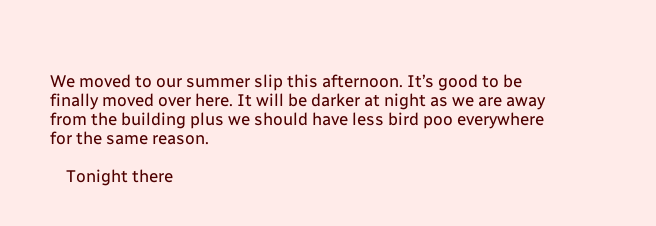We moved to our summer slip this afternoon. It’s good to be finally moved over here. It will be darker at night as we are away from the building plus we should have less bird poo everywhere for the same reason.

    Tonight there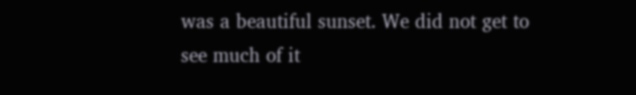was a beautiful sunset. We did not get to see much of it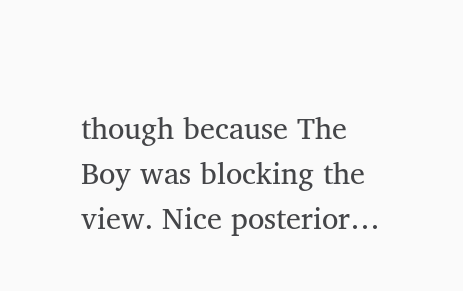though because The Boy was blocking the view. Nice posterior…